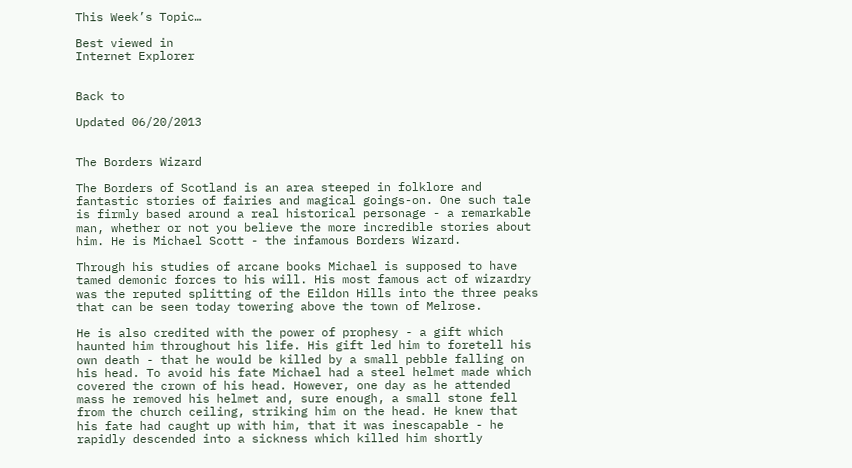This Week’s Topic…

Best viewed in
Internet Explorer


Back to

Updated 06/20/2013


The Borders Wizard

The Borders of Scotland is an area steeped in folklore and fantastic stories of fairies and magical goings-on. One such tale is firmly based around a real historical personage - a remarkable man, whether or not you believe the more incredible stories about him. He is Michael Scott - the infamous Borders Wizard.

Through his studies of arcane books Michael is supposed to have tamed demonic forces to his will. His most famous act of wizardry was the reputed splitting of the Eildon Hills into the three peaks that can be seen today towering above the town of Melrose.

He is also credited with the power of prophesy - a gift which haunted him throughout his life. His gift led him to foretell his own death - that he would be killed by a small pebble falling on his head. To avoid his fate Michael had a steel helmet made which covered the crown of his head. However, one day as he attended mass he removed his helmet and, sure enough, a small stone fell from the church ceiling, striking him on the head. He knew that his fate had caught up with him, that it was inescapable - he rapidly descended into a sickness which killed him shortly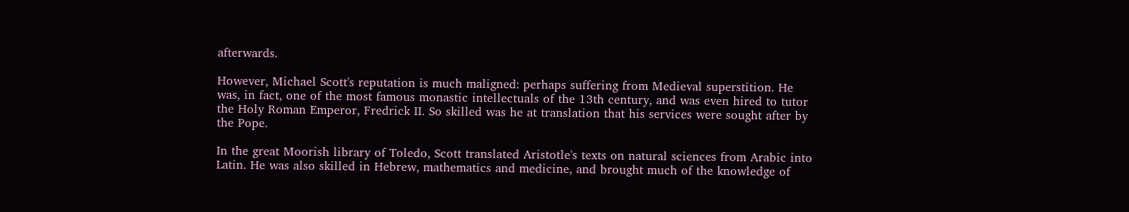afterwards.

However, Michael Scott's reputation is much maligned: perhaps suffering from Medieval superstition. He was, in fact, one of the most famous monastic intellectuals of the 13th century, and was even hired to tutor the Holy Roman Emperor, Fredrick II. So skilled was he at translation that his services were sought after by the Pope.

In the great Moorish library of Toledo, Scott translated Aristotle's texts on natural sciences from Arabic into Latin. He was also skilled in Hebrew, mathematics and medicine, and brought much of the knowledge of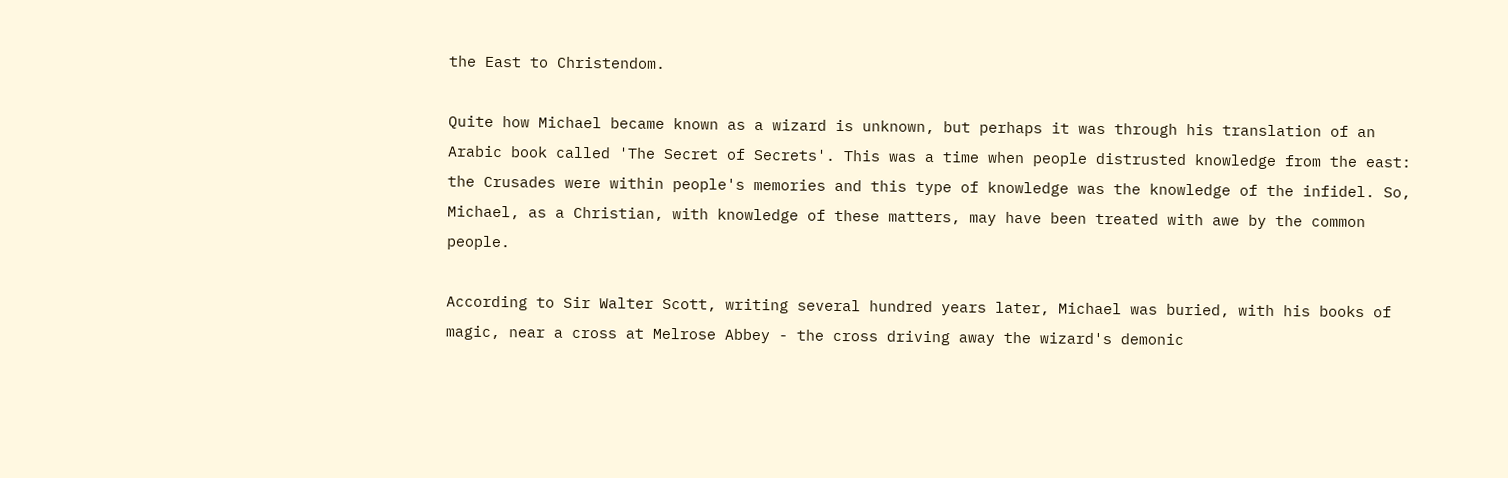the East to Christendom.

Quite how Michael became known as a wizard is unknown, but perhaps it was through his translation of an Arabic book called 'The Secret of Secrets'. This was a time when people distrusted knowledge from the east: the Crusades were within people's memories and this type of knowledge was the knowledge of the infidel. So, Michael, as a Christian, with knowledge of these matters, may have been treated with awe by the common people.

According to Sir Walter Scott, writing several hundred years later, Michael was buried, with his books of magic, near a cross at Melrose Abbey - the cross driving away the wizard's demonic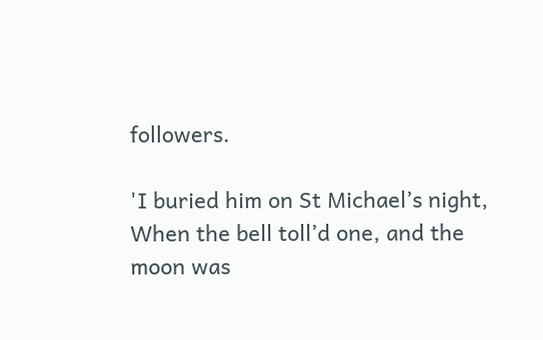followers.

'I buried him on St Michael’s night,
When the bell toll’d one, and the moon was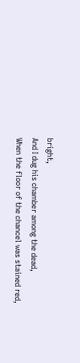bright,
And I dug his chamber among the dead,
When the floor of the chancel was stained red,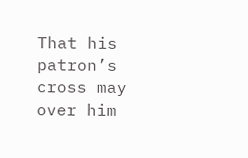That his patron’s cross may over him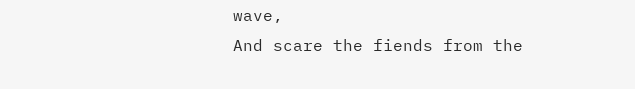wave,
And scare the fiends from the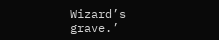Wizard’s grave.’